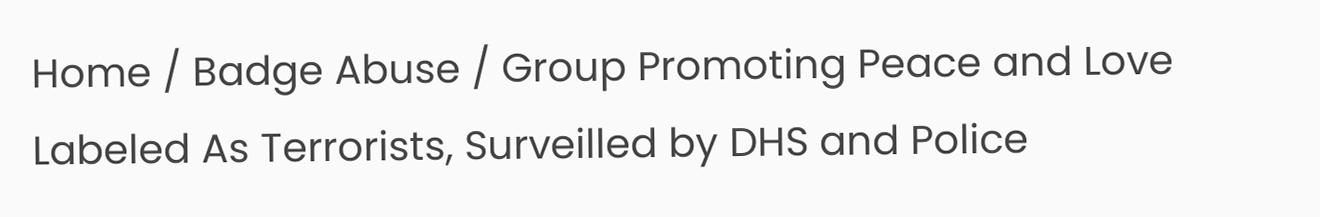Home / Badge Abuse / Group Promoting Peace and Love Labeled As Terrorists, Surveilled by DHS and Police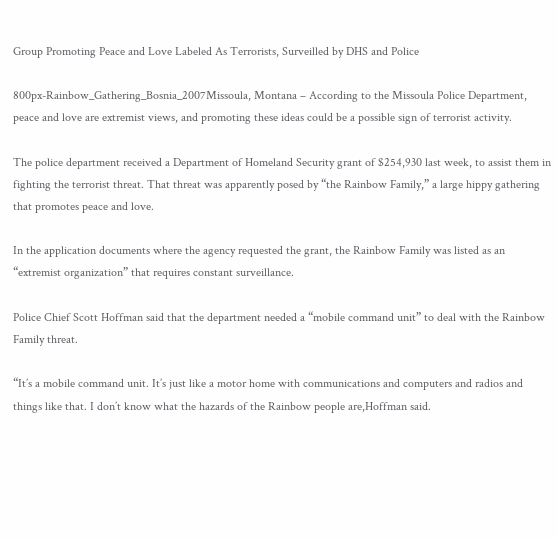Group Promoting Peace and Love Labeled As Terrorists, Surveilled by DHS and Police

800px-Rainbow_Gathering_Bosnia_2007Missoula, Montana – According to the Missoula Police Department, peace and love are extremist views, and promoting these ideas could be a possible sign of terrorist activity.

The police department received a Department of Homeland Security grant of $254,930 last week, to assist them in fighting the terrorist threat. That threat was apparently posed by “the Rainbow Family,” a large hippy gathering that promotes peace and love.

In the application documents where the agency requested the grant, the Rainbow Family was listed as an “extremist organization” that requires constant surveillance.

Police Chief Scott Hoffman said that the department needed a “mobile command unit” to deal with the Rainbow Family threat.

“It’s a mobile command unit. It’s just like a motor home with communications and computers and radios and things like that. I don’t know what the hazards of the Rainbow people are,Hoffman said.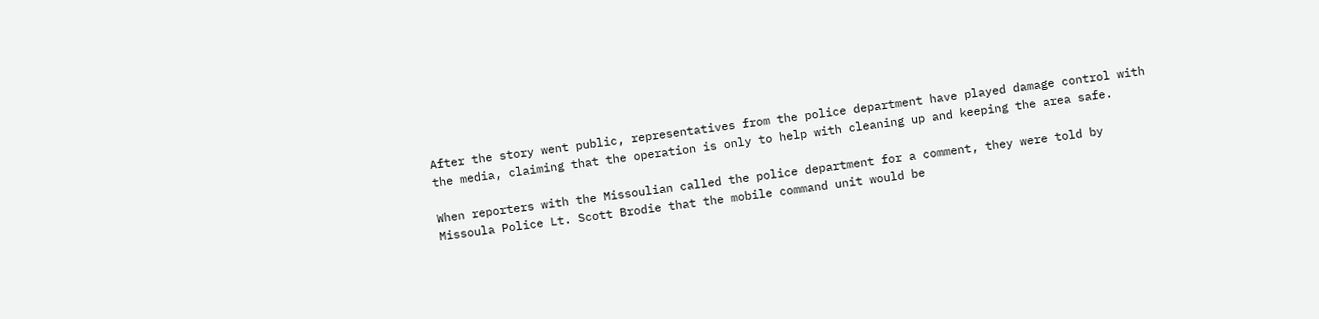After the story went public, representatives from the police department have played damage control with the media, claiming that the operation is only to help with cleaning up and keeping the area safe.

When reporters with the Missoulian called the police department for a comment, they were told by Missoula Police Lt. Scott Brodie that the mobile command unit would be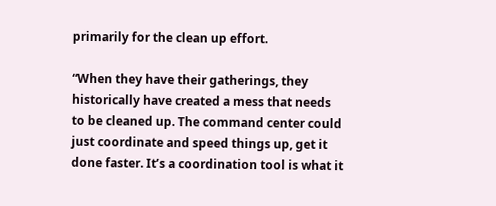primarily for the clean up effort.

“When they have their gatherings, they historically have created a mess that needs to be cleaned up. The command center could just coordinate and speed things up, get it done faster. It’s a coordination tool is what it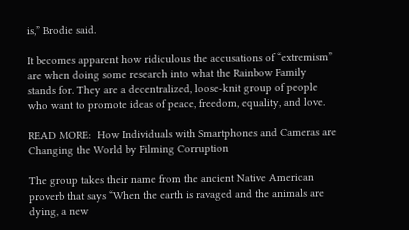is,” Brodie said.

It becomes apparent how ridiculous the accusations of “extremism” are when doing some research into what the Rainbow Family stands for. They are a decentralized, loose-knit group of people who want to promote ideas of peace, freedom, equality, and love.

READ MORE:  How Individuals with Smartphones and Cameras are Changing the World by Filming Corruption

The group takes their name from the ancient Native American proverb that says “When the earth is ravaged and the animals are dying, a new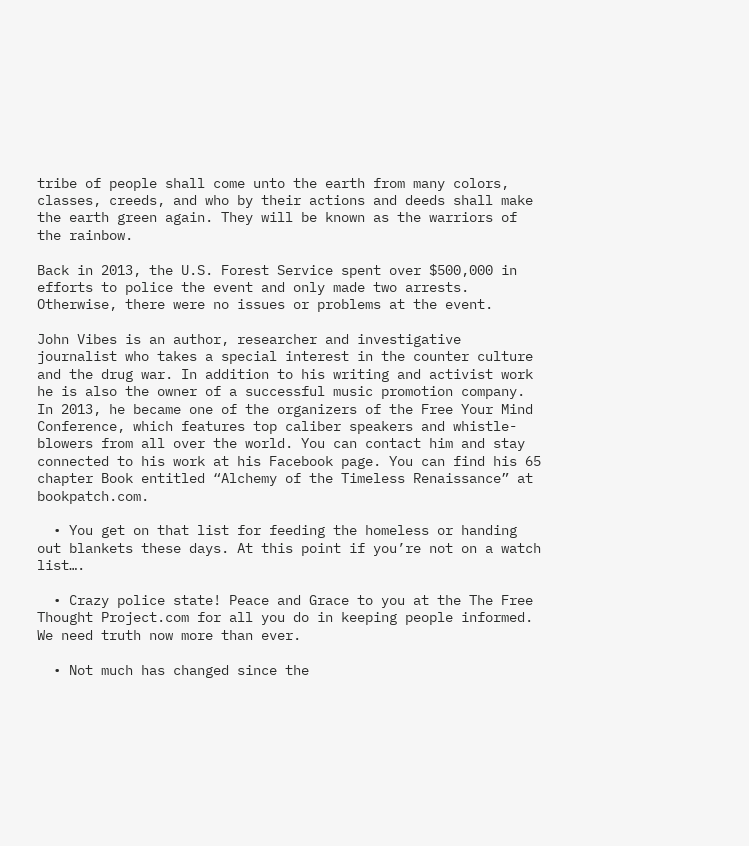tribe of people shall come unto the earth from many colors, classes, creeds, and who by their actions and deeds shall make the earth green again. They will be known as the warriors of the rainbow.

Back in 2013, the U.S. Forest Service spent over $500,000 in efforts to police the event and only made two arrests. Otherwise, there were no issues or problems at the event.

John Vibes is an author, researcher and investigative journalist who takes a special interest in the counter culture and the drug war. In addition to his writing and activist work he is also the owner of a successful music promotion company. In 2013, he became one of the organizers of the Free Your Mind Conference, which features top caliber speakers and whistle-blowers from all over the world. You can contact him and stay connected to his work at his Facebook page. You can find his 65 chapter Book entitled “Alchemy of the Timeless Renaissance” at bookpatch.com.

  • You get on that list for feeding the homeless or handing out blankets these days. At this point if you’re not on a watch list….

  • Crazy police state! Peace and Grace to you at the The Free Thought Project.com for all you do in keeping people informed. We need truth now more than ever.

  • Not much has changed since the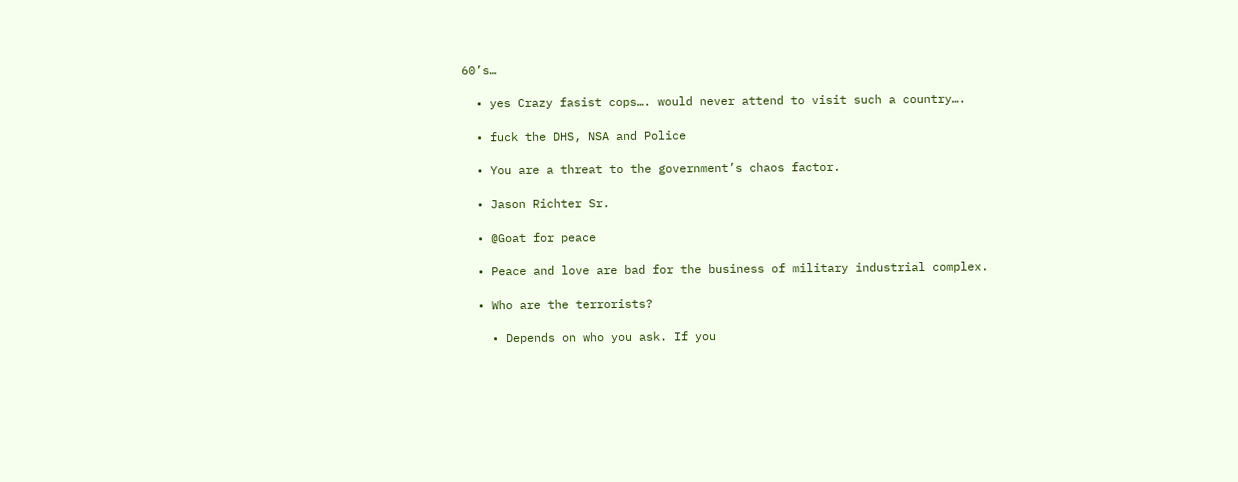60’s…

  • yes Crazy fasist cops…. would never attend to visit such a country….

  • fuck the DHS, NSA and Police

  • You are a threat to the government’s chaos factor.

  • Jason Richter Sr.

  • @Goat for peace

  • Peace and love are bad for the business of military industrial complex.

  • Who are the terrorists?

    • Depends on who you ask. If you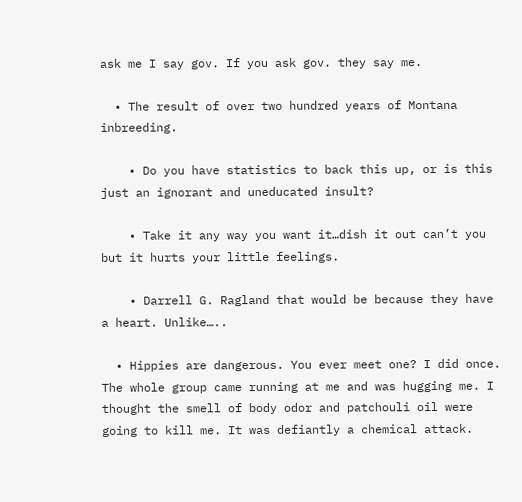ask me I say gov. If you ask gov. they say me.

  • The result of over two hundred years of Montana inbreeding.

    • Do you have statistics to back this up, or is this just an ignorant and uneducated insult?

    • Take it any way you want it…dish it out can’t you but it hurts your little feelings.

    • Darrell G. Ragland that would be because they have a heart. Unlike…..

  • Hippies are dangerous. You ever meet one? I did once. The whole group came running at me and was hugging me. I thought the smell of body odor and patchouli oil were going to kill me. It was defiantly a chemical attack.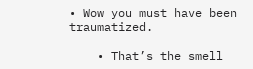• Wow you must have been traumatized.

    • That’s the smell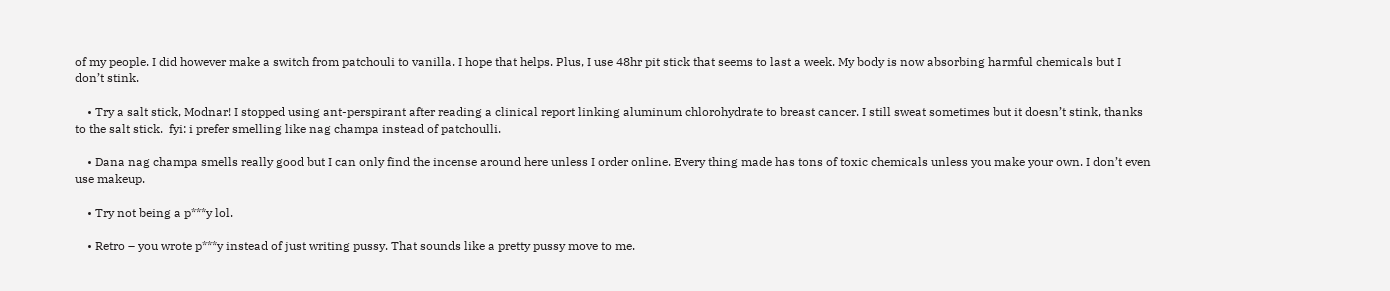of my people. I did however make a switch from patchouli to vanilla. I hope that helps. Plus, I use 48hr pit stick that seems to last a week. My body is now absorbing harmful chemicals but I don’t stink.

    • Try a salt stick, Modnar! I stopped using ant-perspirant after reading a clinical report linking aluminum chlorohydrate to breast cancer. I still sweat sometimes but it doesn’t stink, thanks to the salt stick.  fyi: i prefer smelling like nag champa instead of patchoulli.

    • Dana nag champa smells really good but I can only find the incense around here unless I order online. Every thing made has tons of toxic chemicals unless you make your own. I don’t even use makeup.

    • Try not being a p***y lol.

    • Retro – you wrote p***y instead of just writing pussy. That sounds like a pretty pussy move to me.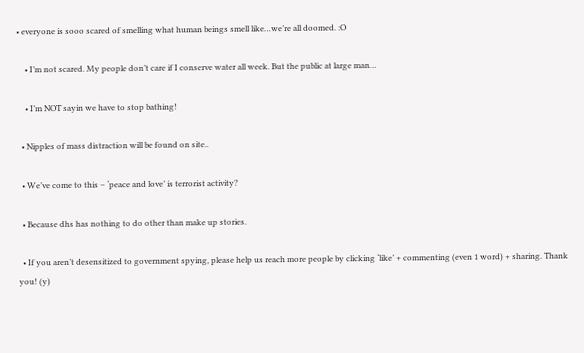• everyone is sooo scared of smelling what human beings smell like…we’re all doomed. :O

    • I’m not scared. My people don’t care if I conserve water all week. But the public at large man…

    • I’m NOT sayin we have to stop bathing!

  • Nipples of mass distraction will be found on site..

  • We’ve come to this – ‘peace and love’ is terrorist activity?

  • Because dhs has nothing to do other than make up stories.

  • If you aren’t desensitized to government spying, please help us reach more people by clicking ‘like’ + commenting (even 1 word) + sharing. Thank you! (y)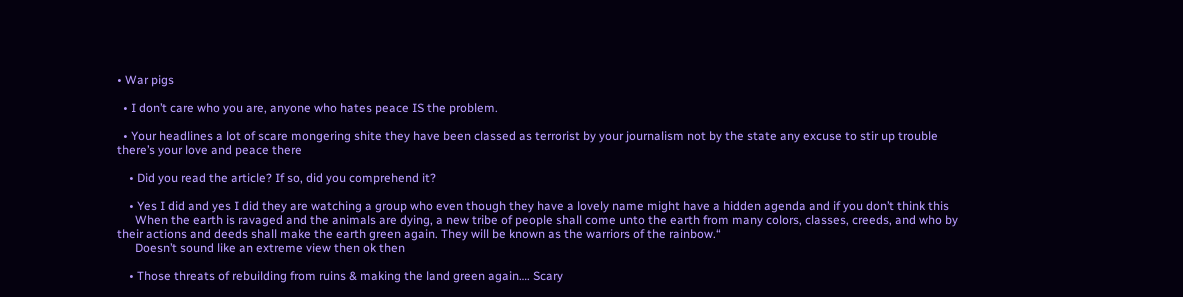• War pigs

  • I don’t care who you are, anyone who hates peace IS the problem.

  • Your headlines a lot of scare mongering shite they have been classed as terrorist by your journalism not by the state any excuse to stir up trouble there’s your love and peace there

    • Did you read the article? If so, did you comprehend it?

    • Yes I did and yes I did they are watching a group who even though they have a lovely name might have a hidden agenda and if you don’t think this
      When the earth is ravaged and the animals are dying, a new tribe of people shall come unto the earth from many colors, classes, creeds, and who by their actions and deeds shall make the earth green again. They will be known as the warriors of the rainbow.“
      Doesn’t sound like an extreme view then ok then

    • Those threats of rebuilding from ruins & making the land green again…. Scary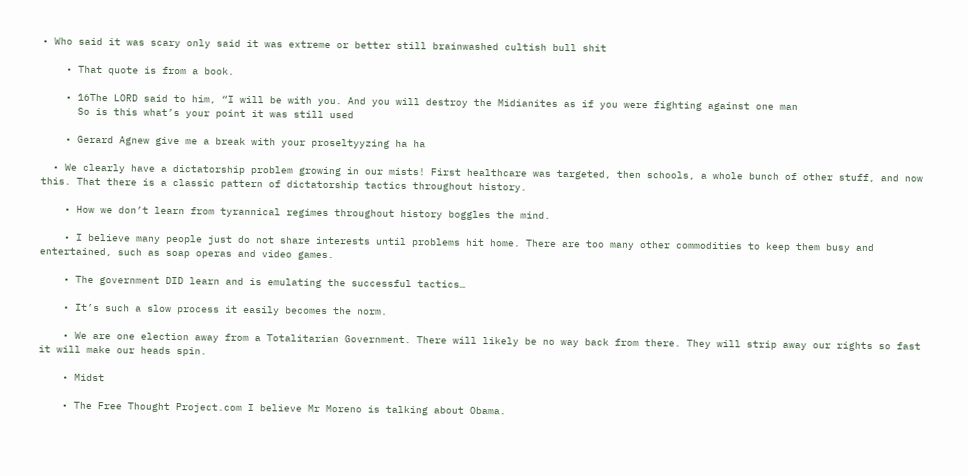• Who said it was scary only said it was extreme or better still brainwashed cultish bull shit

    • That quote is from a book.

    • 16The LORD said to him, “I will be with you. And you will destroy the Midianites as if you were fighting against one man
      So is this what’s your point it was still used

    • Gerard Agnew give me a break with your proseltyyzing ha ha

  • We clearly have a dictatorship problem growing in our mists! First healthcare was targeted, then schools, a whole bunch of other stuff, and now this. That there is a classic pattern of dictatorship tactics throughout history.

    • How we don’t learn from tyrannical regimes throughout history boggles the mind.

    • I believe many people just do not share interests until problems hit home. There are too many other commodities to keep them busy and entertained, such as soap operas and video games.

    • The government DID learn and is emulating the successful tactics…

    • It’s such a slow process it easily becomes the norm.

    • We are one election away from a Totalitarian Government. There will likely be no way back from there. They will strip away our rights so fast it will make our heads spin.

    • Midst

    • The Free Thought Project.com I believe Mr Moreno is talking about Obama.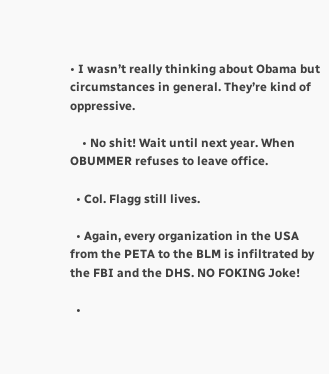• I wasn’t really thinking about Obama but circumstances in general. They’re kind of oppressive.

    • No shit! Wait until next year. When OBUMMER refuses to leave office.

  • Col. Flagg still lives.

  • Again, every organization in the USA from the PETA to the BLM is infiltrated by the FBI and the DHS. NO FOKING Joke!

  •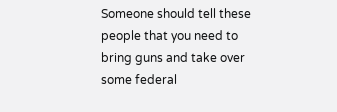Someone should tell these people that you need to bring guns and take over some federal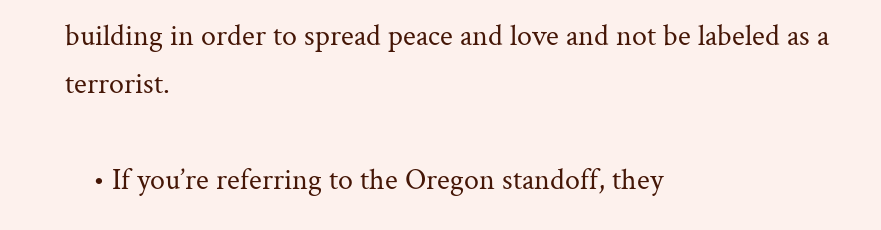building in order to spread peace and love and not be labeled as a terrorist.

    • If you’re referring to the Oregon standoff, they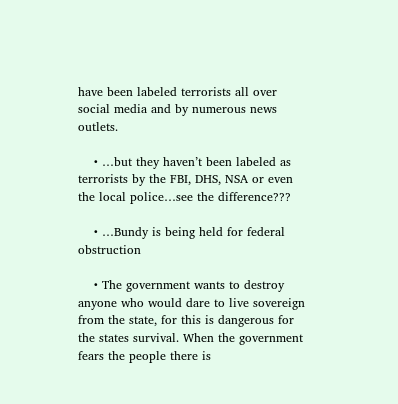have been labeled terrorists all over social media and by numerous news outlets.

    • …but they haven’t been labeled as terrorists by the FBI, DHS, NSA or even the local police…see the difference???

    • …Bundy is being held for federal obstruction

    • The government wants to destroy anyone who would dare to live sovereign from the state, for this is dangerous for the states survival. When the government fears the people there is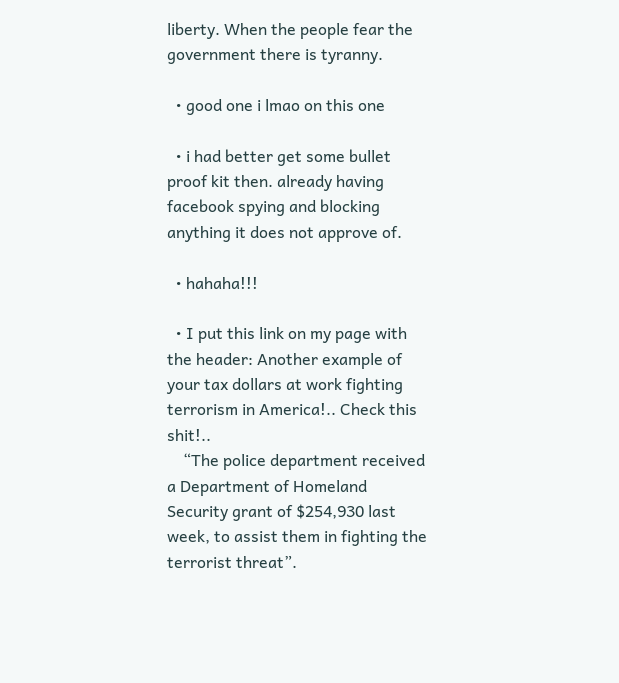liberty. When the people fear the government there is tyranny.

  • good one i lmao on this one

  • i had better get some bullet proof kit then. already having facebook spying and blocking anything it does not approve of.

  • hahaha!!!

  • I put this link on my page with the header: Another example of your tax dollars at work fighting terrorism in America!.. Check this shit!..
    “The police department received a Department of Homeland Security grant of $254,930 last week, to assist them in fighting the terrorist threat”.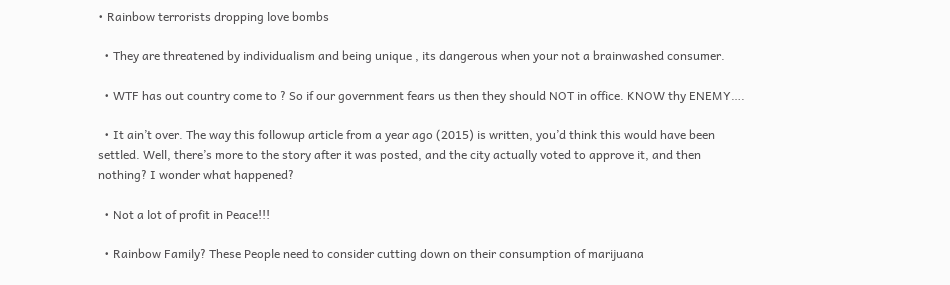• Rainbow terrorists dropping love bombs

  • They are threatened by individualism and being unique , its dangerous when your not a brainwashed consumer.

  • WTF has out country come to ? So if our government fears us then they should NOT in office. KNOW thy ENEMY….

  • It ain’t over. The way this followup article from a year ago (2015) is written, you’d think this would have been settled. Well, there’s more to the story after it was posted, and the city actually voted to approve it, and then nothing? I wonder what happened?

  • Not a lot of profit in Peace!!!

  • Rainbow Family? These People need to consider cutting down on their consumption of marijuana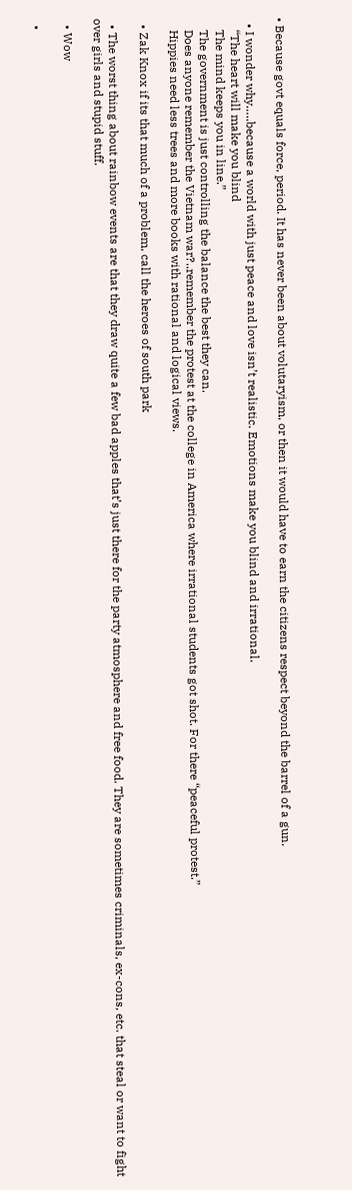• Because govt equals force, period. It has never been about volutaryism, or then it would have to earn the citizens respect beyond the barrel of a gun.

  • I wonder why…..because a world with just peace and love isn’t realistic. Emotions make you blind and irrational.
    “The heart will make you blind
    The mind keeps you in line.”
    The government is just controlling the balance the best they can.
    Does anyone remember the Vietnam war?..remember the protest at the college in America where irrational students got shot. For there “peaceful protest.”
    Hippies need less trees and more books with rational and logical views.

  • Zak Knox if its that much of a problem, call the heroes of south park

  • The worst thing about rainbow events are that they draw quite a few bad apples that’s just there for the party atmosphere and free food. They are sometimes criminals, ex-cons, etc. that steal or want to fight over girls and stupid stuff.

  • Wow

  •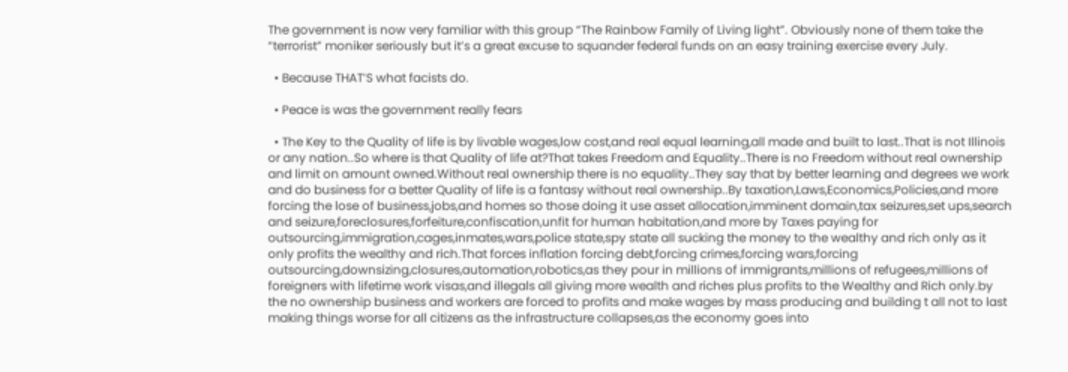The government is now very familiar with this group “The Rainbow Family of Living light”. Obviously none of them take the “terrorist” moniker seriously but it’s a great excuse to squander federal funds on an easy training exercise every July.

  • Because THAT’S what facists do.

  • Peace is was the government really fears

  • The Key to the Quality of life is by livable wages,low cost,and real equal learning,all made and built to last..That is not Illinois or any nation..So where is that Quality of life at?That takes Freedom and Equality..There is no Freedom without real ownership and limit on amount owned.Without real ownership there is no equality..They say that by better learning and degrees we work and do business for a better Quality of life is a fantasy without real ownership..By taxation,Laws,Economics,Policies,and more forcing the lose of business,jobs,and homes so those doing it use asset allocation,imminent domain,tax seizures,set ups,search and seizure,foreclosures,forfeiture,confiscation,unfit for human habitation,and more by Taxes paying for outsourcing,immigration,cages,inmates,wars,police state,spy state all sucking the money to the wealthy and rich only as it only profits the wealthy and rich.That forces inflation forcing debt,forcing crimes,forcing wars,forcing outsourcing,downsizing,closures,automation,robotics,as they pour in millions of immigrants,millions of refugees,millions of foreigners with lifetime work visas,and illegals all giving more wealth and riches plus profits to the Wealthy and Rich only.by the no ownership business and workers are forced to profits and make wages by mass producing and building t all not to last making things worse for all citizens as the infrastructure collapses,as the economy goes into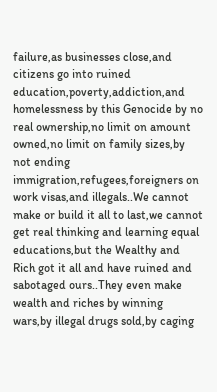failure,as businesses close,and citizens go into ruined education,poverty,addiction,and homelessness by this Genocide by no real ownership,no limit on amount owned,no limit on family sizes,by not ending immigration,refugees,foreigners on work visas,and illegals..We cannot make or build it all to last,we cannot get real thinking and learning equal educations,but the Wealthy and Rich got it all and have ruined and sabotaged ours..They even make wealth and riches by winning wars,by illegal drugs sold,by caging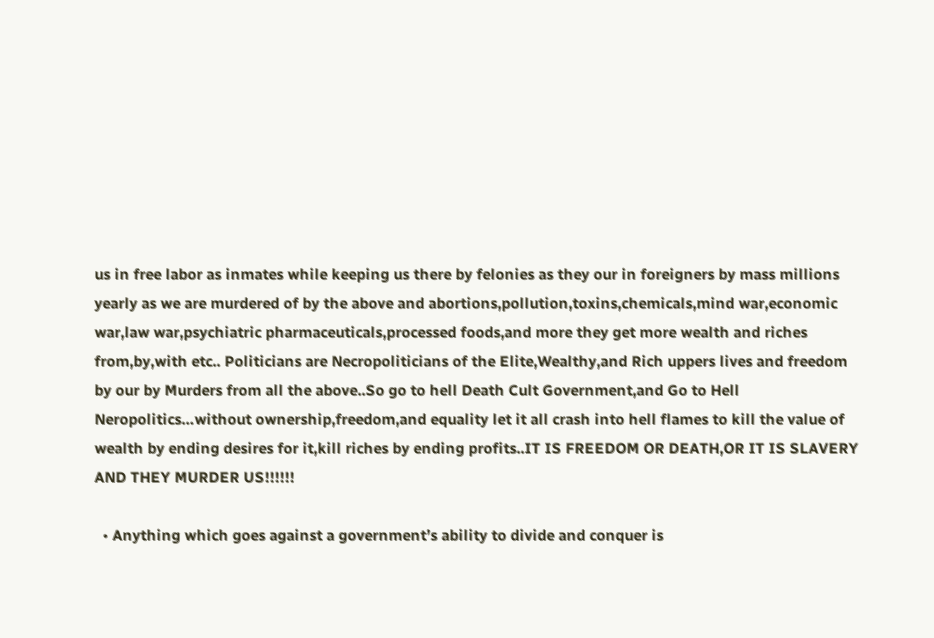us in free labor as inmates while keeping us there by felonies as they our in foreigners by mass millions yearly as we are murdered of by the above and abortions,pollution,toxins,chemicals,mind war,economic war,law war,psychiatric pharmaceuticals,processed foods,and more they get more wealth and riches from,by,with etc.. Politicians are Necropoliticians of the Elite,Wealthy,and Rich uppers lives and freedom by our by Murders from all the above..So go to hell Death Cult Government,and Go to Hell Neropolitics…without ownership,freedom,and equality let it all crash into hell flames to kill the value of wealth by ending desires for it,kill riches by ending profits..IT IS FREEDOM OR DEATH,OR IT IS SLAVERY AND THEY MURDER US!!!!!!

  • Anything which goes against a government’s ability to divide and conquer is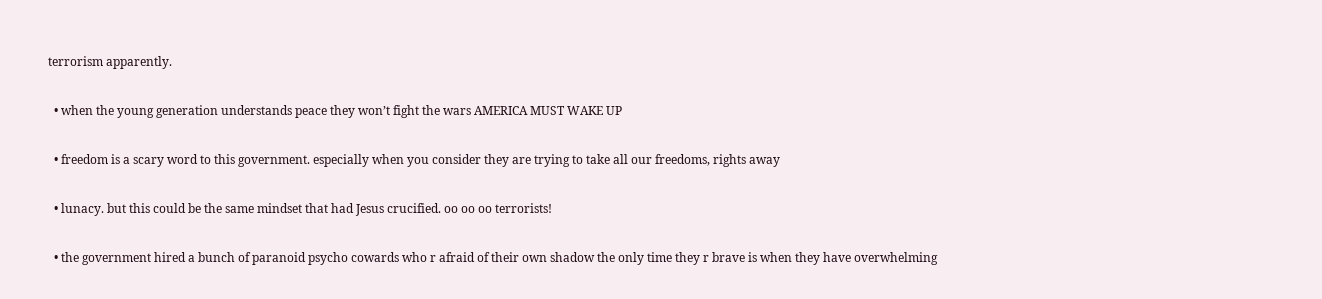terrorism apparently.

  • when the young generation understands peace they won’t fight the wars AMERICA MUST WAKE UP

  • freedom is a scary word to this government. especially when you consider they are trying to take all our freedoms, rights away

  • lunacy. but this could be the same mindset that had Jesus crucified. oo oo oo terrorists!

  • the government hired a bunch of paranoid psycho cowards who r afraid of their own shadow the only time they r brave is when they have overwhelming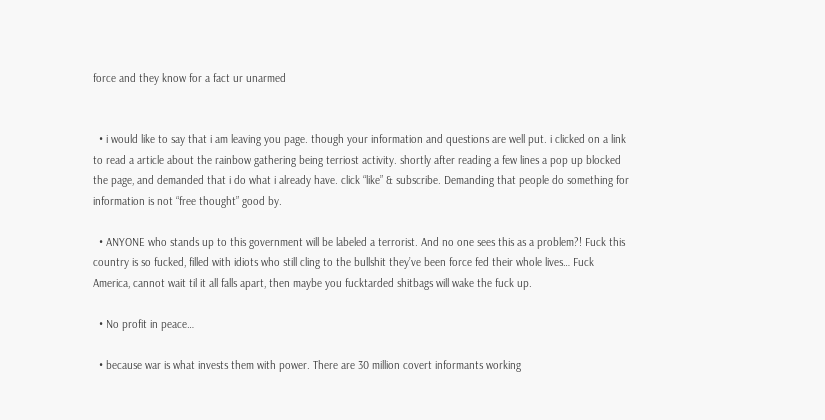force and they know for a fact ur unarmed


  • i would like to say that i am leaving you page. though your information and questions are well put. i clicked on a link to read a article about the rainbow gathering being terriost activity. shortly after reading a few lines a pop up blocked the page, and demanded that i do what i already have. click “like” & subscribe. Demanding that people do something for information is not “free thought” good by.

  • ANYONE who stands up to this government will be labeled a terrorist. And no one sees this as a problem?! Fuck this country is so fucked, filled with idiots who still cling to the bullshit they’ve been force fed their whole lives… Fuck America, cannot wait til it all falls apart, then maybe you fucktarded shitbags will wake the fuck up.

  • No profit in peace…

  • because war is what invests them with power. There are 30 million covert informants working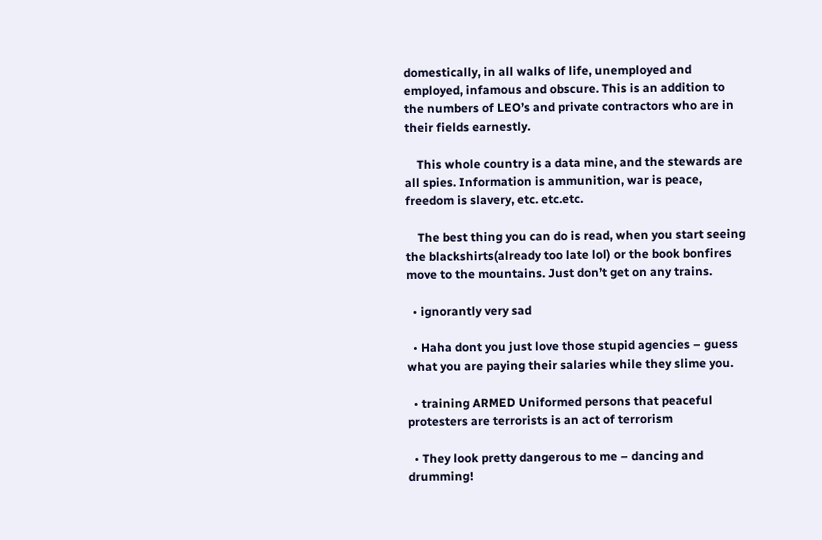domestically, in all walks of life, unemployed and employed, infamous and obscure. This is an addition to the numbers of LEO’s and private contractors who are in their fields earnestly.

    This whole country is a data mine, and the stewards are all spies. Information is ammunition, war is peace, freedom is slavery, etc. etc.etc.

    The best thing you can do is read, when you start seeing the blackshirts(already too late lol) or the book bonfires move to the mountains. Just don’t get on any trains.

  • ignorantly very sad

  • Haha dont you just love those stupid agencies – guess what you are paying their salaries while they slime you.

  • training ARMED Uniformed persons that peaceful protesters are terrorists is an act of terrorism

  • They look pretty dangerous to me – dancing and drumming!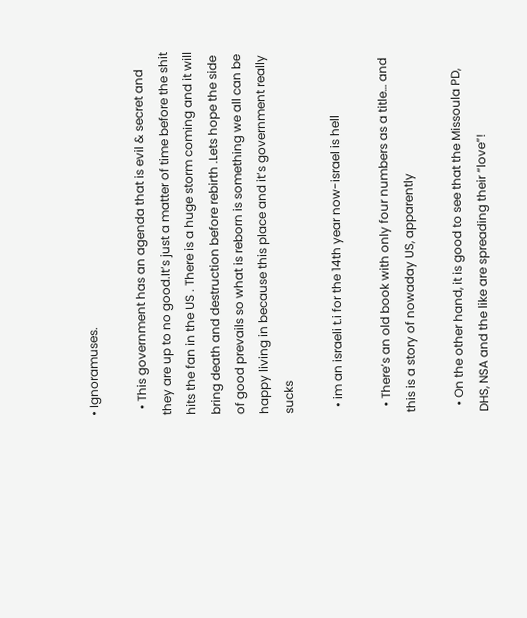• Ignoramuses.

  • This government has an agenda that is evil & secret and they are up to no good.It’s just a matter of time before the shit hits the fan in the US . There is a huge storm coming and it will bring death and destruction before rebirth .Lets hope the side of good prevails so what is reborn is something we all can be happy living in because this place and it’s government really sucks

  • im an israeli t.i for the 14th year now-israel is hell

  • There’s an old book with only four numbers as a title… and this is a story of nowaday US, apparently

  • On the other hand, it is good to see that the Missoula PD, DHS, NSA and the like are spreading their “love”!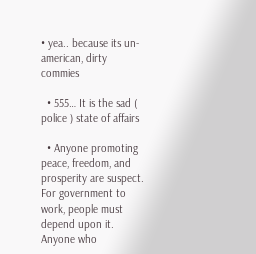• yea.. because its un-american, dirty commies

  • 555… It is the sad ( police ) state of affairs

  • Anyone promoting peace, freedom, and prosperity are suspect. For government to work, people must depend upon it. Anyone who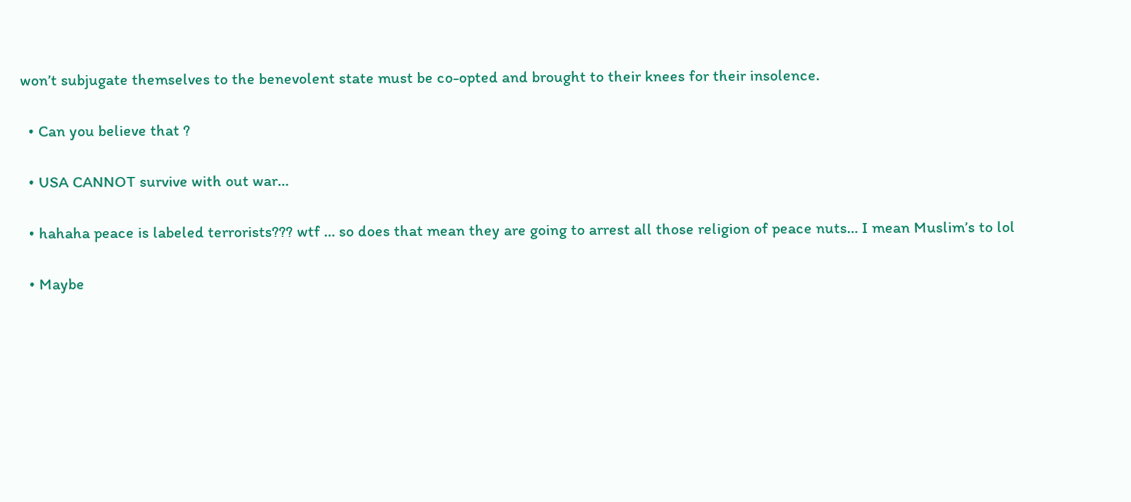won’t subjugate themselves to the benevolent state must be co-opted and brought to their knees for their insolence.

  • Can you believe that ?

  • USA CANNOT survive with out war…

  • hahaha peace is labeled terrorists??? wtf … so does that mean they are going to arrest all those religion of peace nuts… I mean Muslim’s to lol

  • Maybe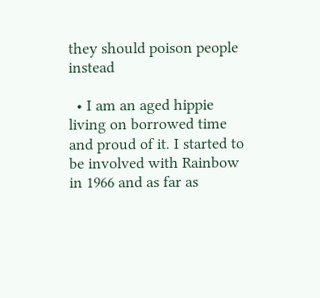they should poison people instead

  • I am an aged hippie living on borrowed time and proud of it. I started to be involved with Rainbow in 1966 and as far as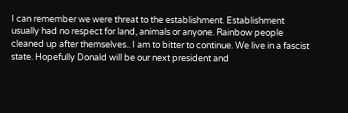I can remember we were threat to the establishment. Establishment usually had no respect for land, animals or anyone. Rainbow people cleaned up after themselves.. I am to bitter to continue. We live in a fascist state. Hopefully Donald will be our next president and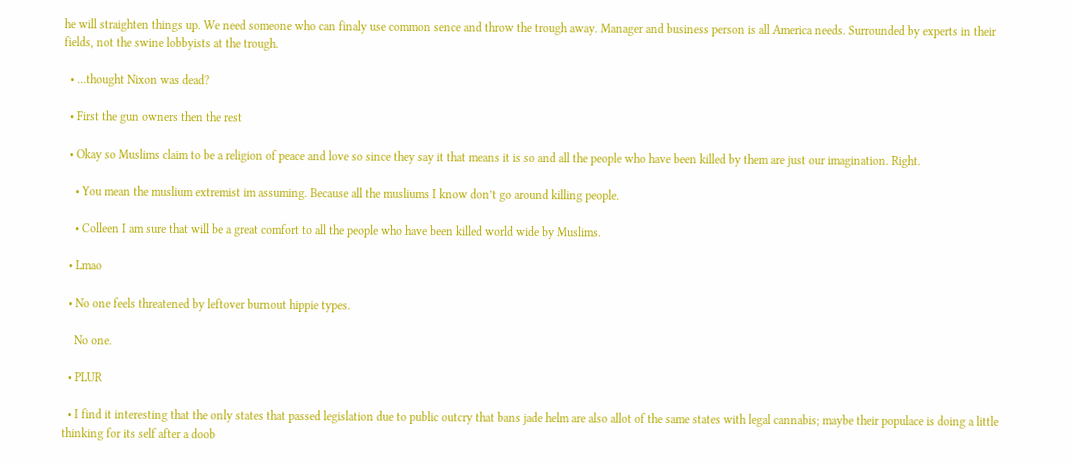he will straighten things up. We need someone who can finaly use common sence and throw the trough away. Manager and business person is all America needs. Surrounded by experts in their fields, not the swine lobbyists at the trough.

  • …thought Nixon was dead?

  • First the gun owners then the rest

  • Okay so Muslims claim to be a religion of peace and love so since they say it that means it is so and all the people who have been killed by them are just our imagination. Right.

    • You mean the muslium extremist im assuming. Because all the musliums I know don’t go around killing people.

    • Colleen I am sure that will be a great comfort to all the people who have been killed world wide by Muslims.

  • Lmao

  • No one feels threatened by leftover burnout hippie types.

    No one.

  • PLUR

  • I find it interesting that the only states that passed legislation due to public outcry that bans jade helm are also allot of the same states with legal cannabis; maybe their populace is doing a little thinking for its self after a doob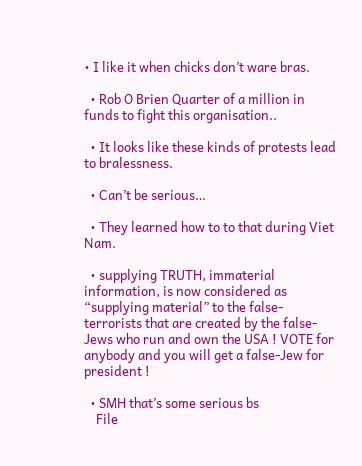• I like it when chicks don’t ware bras.

  • Rob O Brien Quarter of a million in funds to fight this organisation..

  • It looks like these kinds of protests lead to bralessness.

  • Can’t be serious…

  • They learned how to to that during Viet Nam.

  • supplying TRUTH, immaterial information, is now considered as “supplying material” to the false-terrorists that are created by the false-Jews who run and own the USA ! VOTE for anybody and you will get a false-Jew for president !

  • SMH that’s some serious bs
    File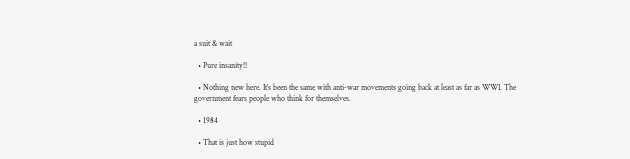a suit & wait

  • Pure insanity!!

  • Nothing new here. It’s been the same with anti-war movements going back at least as far as WWI. The government fears people who think for themselves.

  • 1984

  • That is just how stupid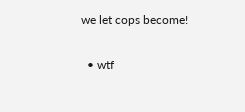we let cops become!

  • wtf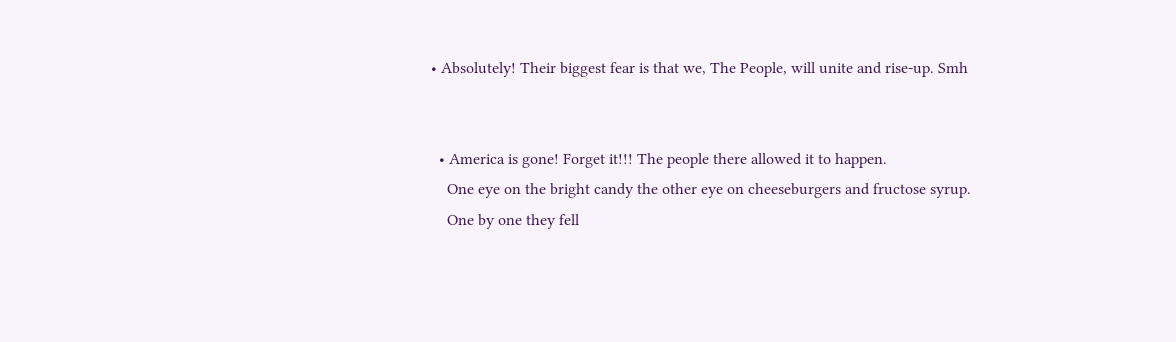• Absolutely! Their biggest fear is that we, The People, will unite and rise-up. Smh


  • America is gone! Forget it!!! The people there allowed it to happen.
    One eye on the bright candy the other eye on cheeseburgers and fructose syrup.
    One by one they fell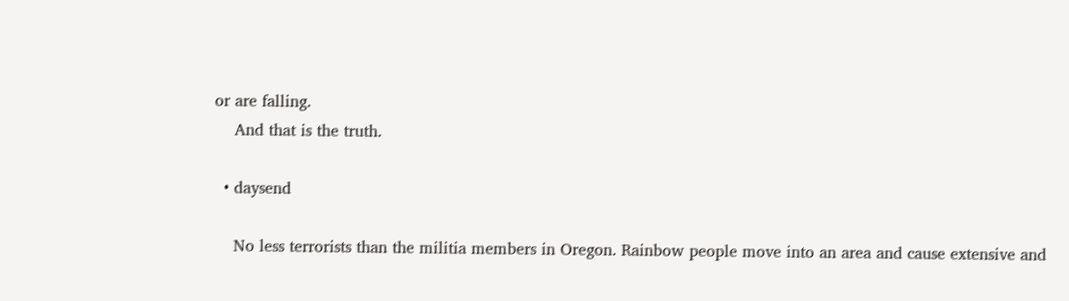or are falling.
    And that is the truth.

  • daysend

    No less terrorists than the militia members in Oregon. Rainbow people move into an area and cause extensive and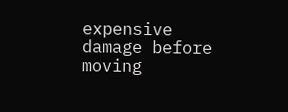expensive damage before moving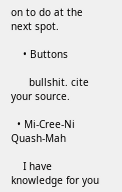on to do at the next spot.

    • Buttons

      bullshit. cite your source.

  • Mi-Cree-Ni Quash-Mah

    I have knowledge for you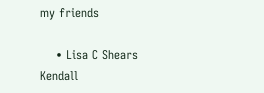my friends

    • Lisa C Shears Kendall